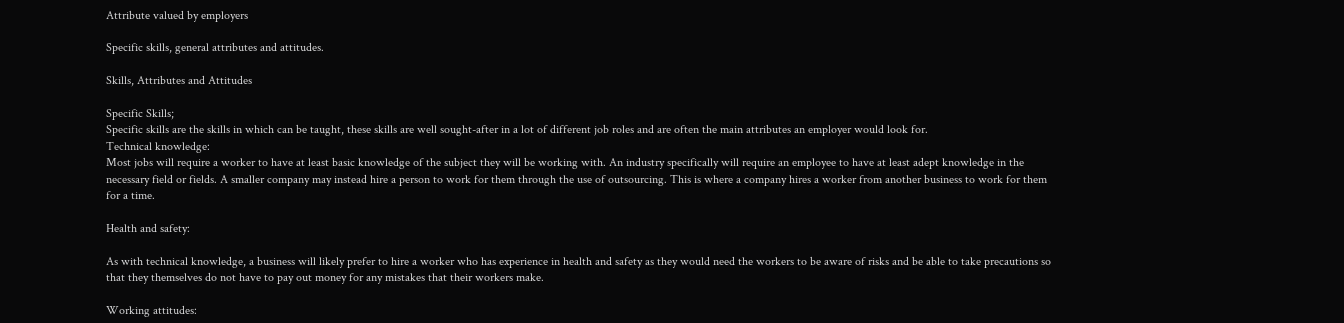Attribute valued by employers

Specific skills, general attributes and attitudes.

Skills, Attributes and Attitudes

Specific Skills;
Specific skills are the skills in which can be taught, these skills are well sought-after in a lot of different job roles and are often the main attributes an employer would look for.
Technical knowledge:
Most jobs will require a worker to have at least basic knowledge of the subject they will be working with. An industry specifically will require an employee to have at least adept knowledge in the necessary field or fields. A smaller company may instead hire a person to work for them through the use of outsourcing. This is where a company hires a worker from another business to work for them for a time.

Health and safety:

As with technical knowledge, a business will likely prefer to hire a worker who has experience in health and safety as they would need the workers to be aware of risks and be able to take precautions so that they themselves do not have to pay out money for any mistakes that their workers make.

Working attitudes: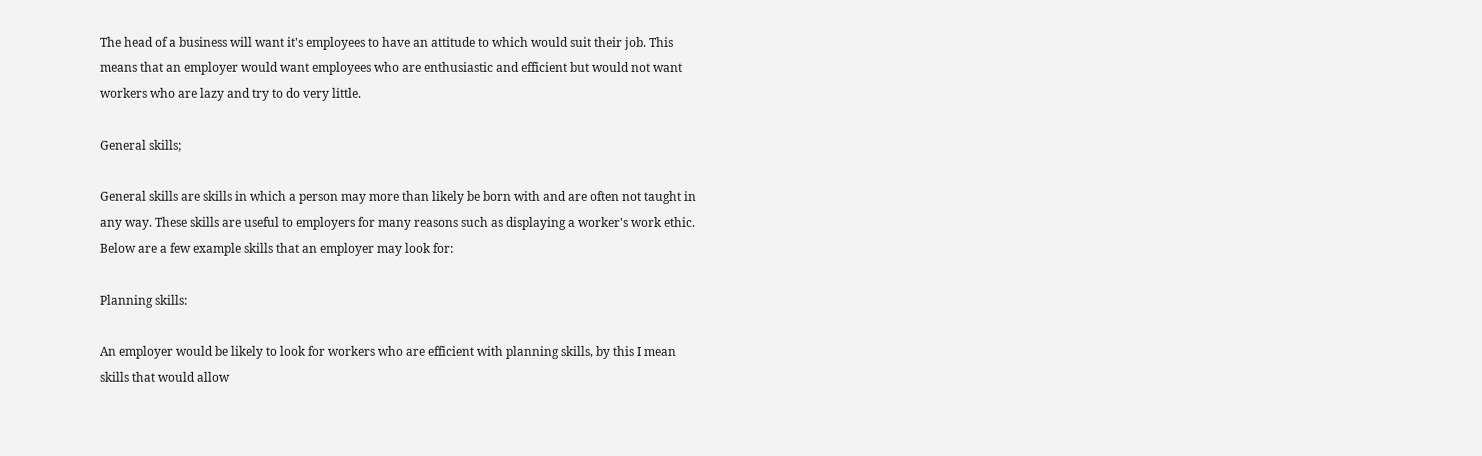The head of a business will want it's employees to have an attitude to which would suit their job. This means that an employer would want employees who are enthusiastic and efficient but would not want workers who are lazy and try to do very little.

General skills;

General skills are skills in which a person may more than likely be born with and are often not taught in any way. These skills are useful to employers for many reasons such as displaying a worker's work ethic. Below are a few example skills that an employer may look for:

Planning skills:

An employer would be likely to look for workers who are efficient with planning skills, by this I mean skills that would allow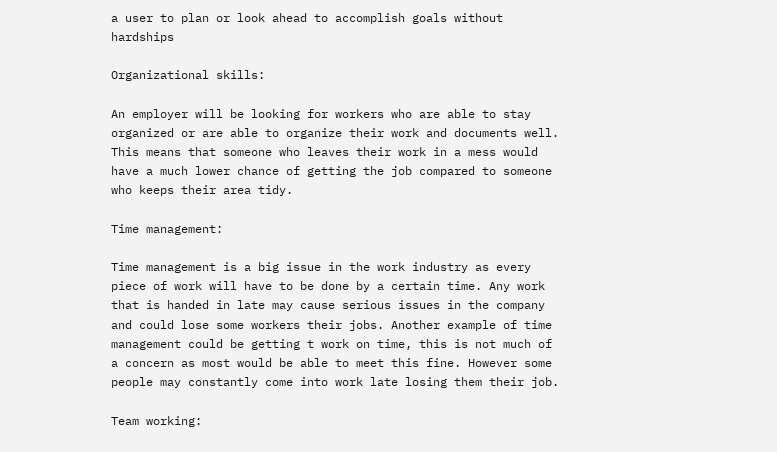a user to plan or look ahead to accomplish goals without hardships

Organizational skills:

An employer will be looking for workers who are able to stay organized or are able to organize their work and documents well. This means that someone who leaves their work in a mess would have a much lower chance of getting the job compared to someone who keeps their area tidy.

Time management:

Time management is a big issue in the work industry as every piece of work will have to be done by a certain time. Any work that is handed in late may cause serious issues in the company and could lose some workers their jobs. Another example of time management could be getting t work on time, this is not much of a concern as most would be able to meet this fine. However some people may constantly come into work late losing them their job.

Team working: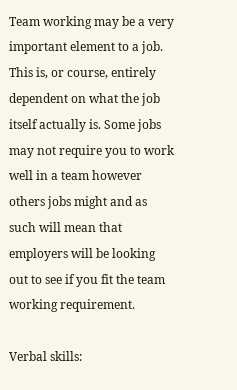Team working may be a very important element to a job. This is, or course, entirely dependent on what the job itself actually is. Some jobs may not require you to work well in a team however others jobs might and as such will mean that employers will be looking out to see if you fit the team working requirement.

Verbal skills: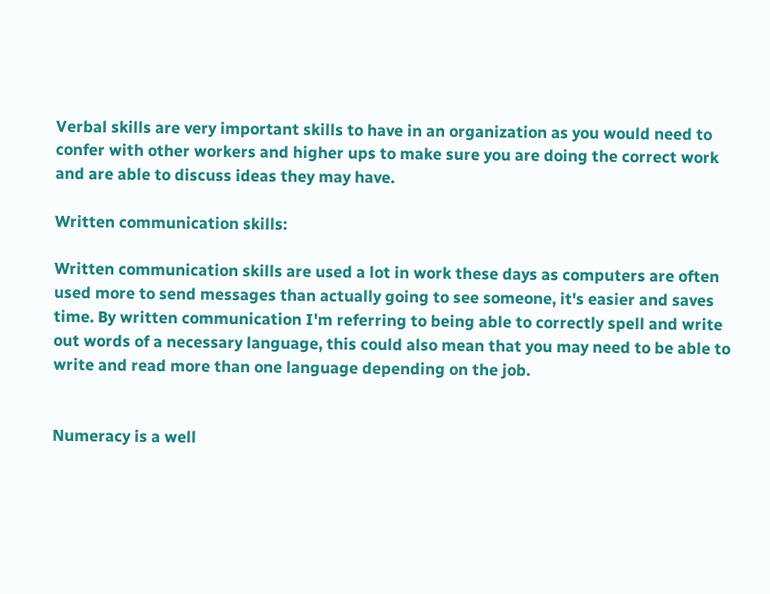Verbal skills are very important skills to have in an organization as you would need to confer with other workers and higher ups to make sure you are doing the correct work and are able to discuss ideas they may have.

Written communication skills:

Written communication skills are used a lot in work these days as computers are often used more to send messages than actually going to see someone, it's easier and saves time. By written communication I'm referring to being able to correctly spell and write out words of a necessary language, this could also mean that you may need to be able to write and read more than one language depending on the job.


Numeracy is a well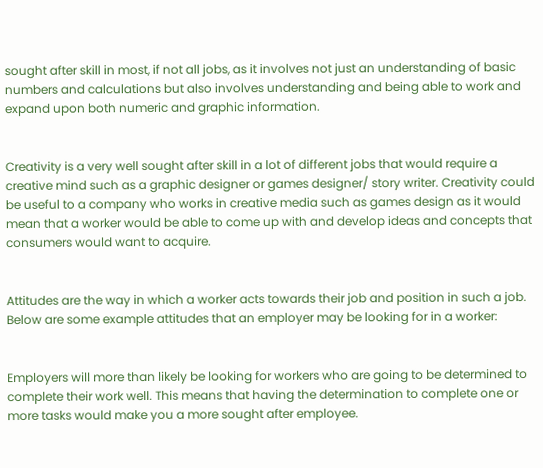sought after skill in most, if not all jobs, as it involves not just an understanding of basic numbers and calculations but also involves understanding and being able to work and expand upon both numeric and graphic information.


Creativity is a very well sought after skill in a lot of different jobs that would require a creative mind such as a graphic designer or games designer/ story writer. Creativity could be useful to a company who works in creative media such as games design as it would mean that a worker would be able to come up with and develop ideas and concepts that consumers would want to acquire.


Attitudes are the way in which a worker acts towards their job and position in such a job. Below are some example attitudes that an employer may be looking for in a worker:


Employers will more than likely be looking for workers who are going to be determined to complete their work well. This means that having the determination to complete one or more tasks would make you a more sought after employee.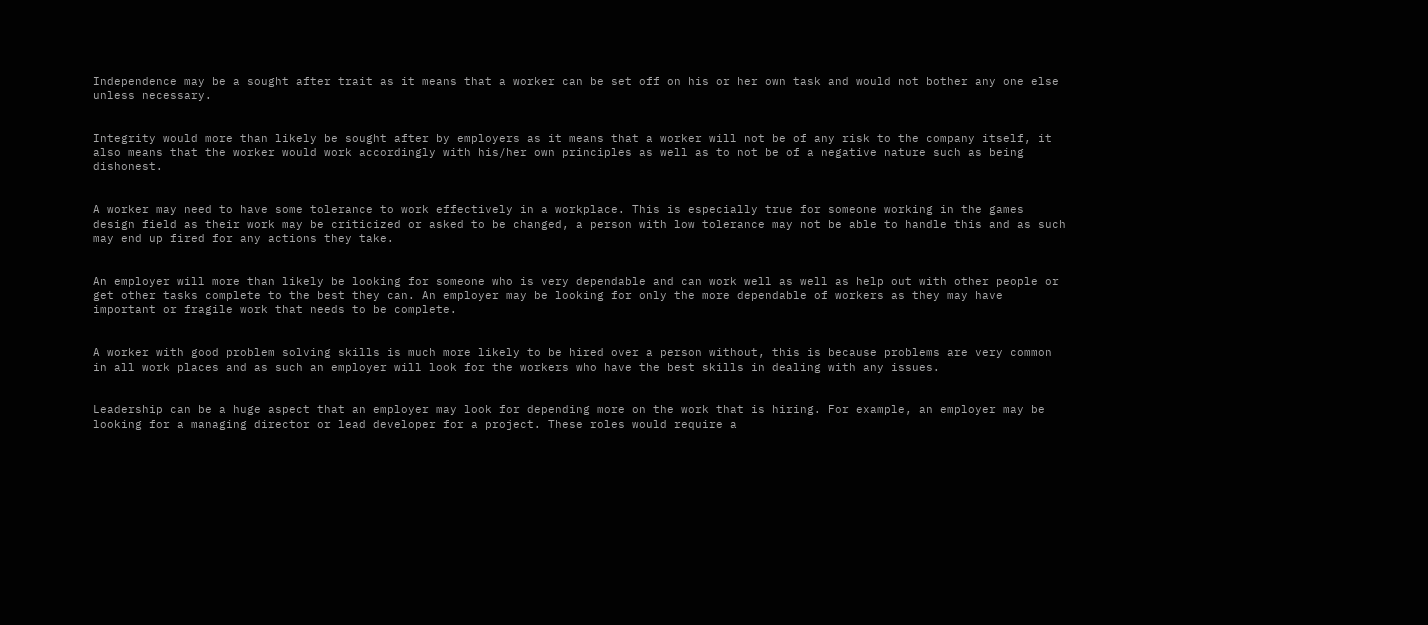Independence may be a sought after trait as it means that a worker can be set off on his or her own task and would not bother any one else unless necessary.


Integrity would more than likely be sought after by employers as it means that a worker will not be of any risk to the company itself, it also means that the worker would work accordingly with his/her own principles as well as to not be of a negative nature such as being dishonest.


A worker may need to have some tolerance to work effectively in a workplace. This is especially true for someone working in the games design field as their work may be criticized or asked to be changed, a person with low tolerance may not be able to handle this and as such may end up fired for any actions they take.


An employer will more than likely be looking for someone who is very dependable and can work well as well as help out with other people or get other tasks complete to the best they can. An employer may be looking for only the more dependable of workers as they may have important or fragile work that needs to be complete.


A worker with good problem solving skills is much more likely to be hired over a person without, this is because problems are very common in all work places and as such an employer will look for the workers who have the best skills in dealing with any issues.


Leadership can be a huge aspect that an employer may look for depending more on the work that is hiring. For example, an employer may be looking for a managing director or lead developer for a project. These roles would require a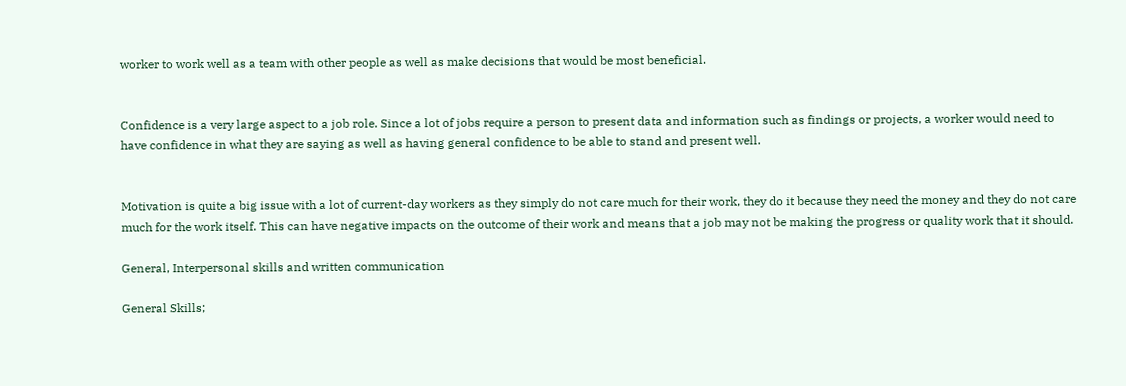worker to work well as a team with other people as well as make decisions that would be most beneficial.


Confidence is a very large aspect to a job role. Since a lot of jobs require a person to present data and information such as findings or projects, a worker would need to have confidence in what they are saying as well as having general confidence to be able to stand and present well.


Motivation is quite a big issue with a lot of current-day workers as they simply do not care much for their work, they do it because they need the money and they do not care much for the work itself. This can have negative impacts on the outcome of their work and means that a job may not be making the progress or quality work that it should.

General, Interpersonal skills and written communication

General Skills;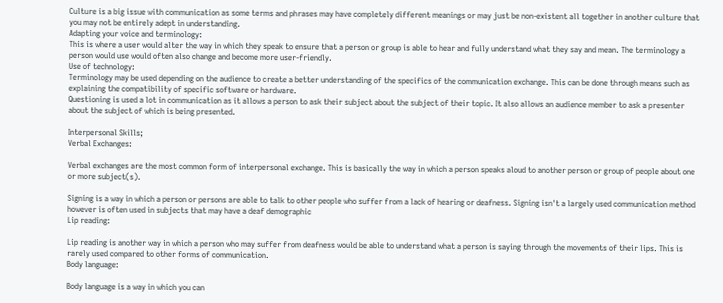Culture is a big issue with communication as some terms and phrases may have completely different meanings or may just be non-existent all together in another culture that you may not be entirely adept in understanding.
Adapting your voice and terminology:
This is where a user would alter the way in which they speak to ensure that a person or group is able to hear and fully understand what they say and mean. The terminology a person would use would often also change and become more user-friendly.
Use of technology:
Terminology may be used depending on the audience to create a better understanding of the specifics of the communication exchange. This can be done through means such as explaining the compatibility of specific software or hardware.
Questioning is used a lot in communication as it allows a person to ask their subject about the subject of their topic. It also allows an audience member to ask a presenter about the subject of which is being presented.

Interpersonal Skills;
Verbal Exchanges:

Verbal exchanges are the most common form of interpersonal exchange. This is basically the way in which a person speaks aloud to another person or group of people about one or more subject(s).

Signing is a way in which a person or persons are able to talk to other people who suffer from a lack of hearing or deafness. Signing isn't a largely used communication method however is often used in subjects that may have a deaf demographic
Lip reading:

Lip reading is another way in which a person who may suffer from deafness would be able to understand what a person is saying through the movements of their lips. This is rarely used compared to other forms of communication.
Body language:

Body language is a way in which you can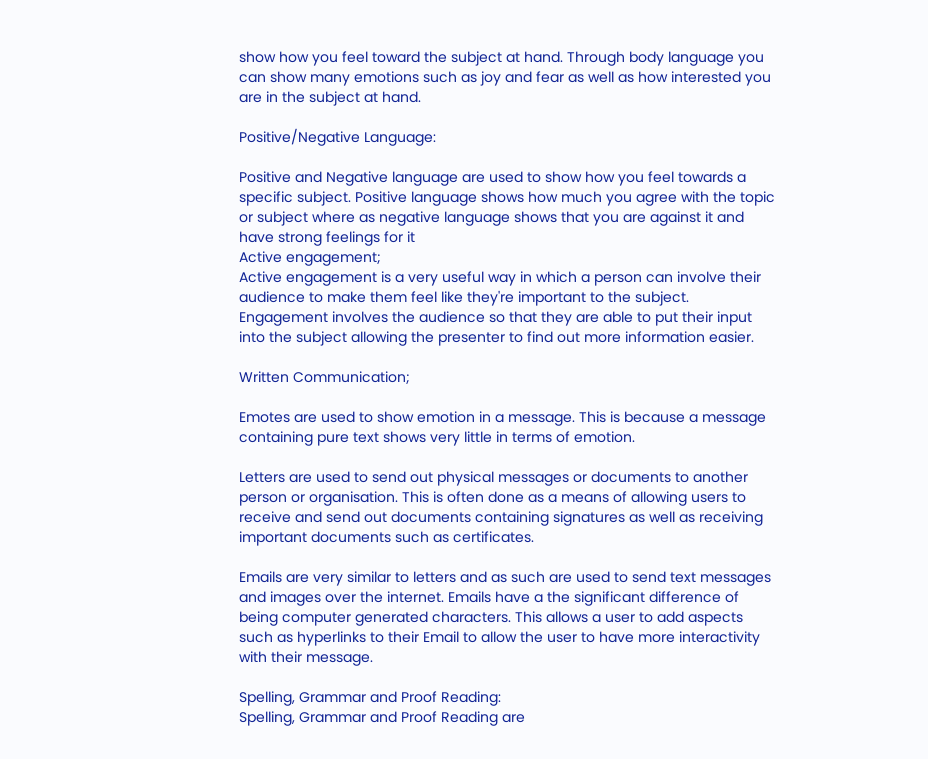show how you feel toward the subject at hand. Through body language you can show many emotions such as joy and fear as well as how interested you are in the subject at hand.

Positive/Negative Language:

Positive and Negative language are used to show how you feel towards a specific subject. Positive language shows how much you agree with the topic or subject where as negative language shows that you are against it and have strong feelings for it
Active engagement;
Active engagement is a very useful way in which a person can involve their audience to make them feel like they're important to the subject. Engagement involves the audience so that they are able to put their input into the subject allowing the presenter to find out more information easier.

Written Communication;

Emotes are used to show emotion in a message. This is because a message containing pure text shows very little in terms of emotion.

Letters are used to send out physical messages or documents to another person or organisation. This is often done as a means of allowing users to receive and send out documents containing signatures as well as receiving important documents such as certificates.

Emails are very similar to letters and as such are used to send text messages and images over the internet. Emails have a the significant difference of being computer generated characters. This allows a user to add aspects such as hyperlinks to their Email to allow the user to have more interactivity with their message.

Spelling, Grammar and Proof Reading:
Spelling, Grammar and Proof Reading are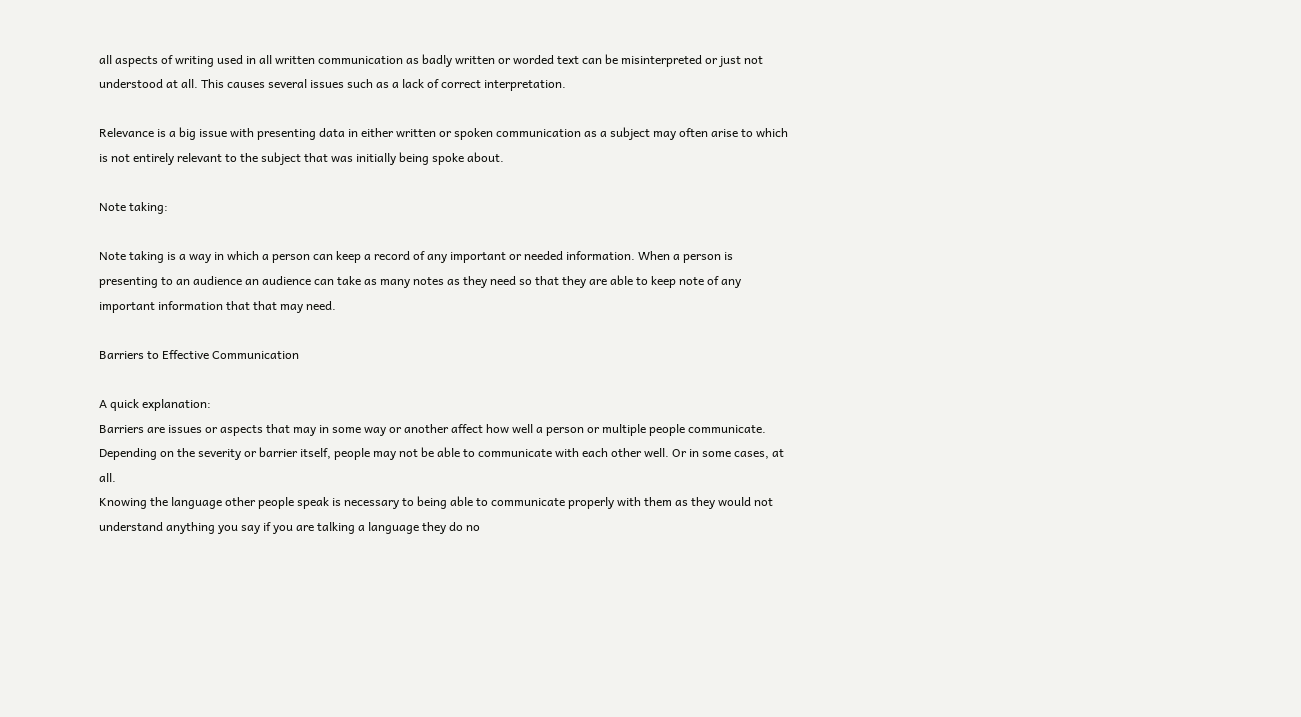all aspects of writing used in all written communication as badly written or worded text can be misinterpreted or just not understood at all. This causes several issues such as a lack of correct interpretation.

Relevance is a big issue with presenting data in either written or spoken communication as a subject may often arise to which is not entirely relevant to the subject that was initially being spoke about.

Note taking:

Note taking is a way in which a person can keep a record of any important or needed information. When a person is presenting to an audience an audience can take as many notes as they need so that they are able to keep note of any important information that that may need.

Barriers to Effective Communication

A quick explanation:
Barriers are issues or aspects that may in some way or another affect how well a person or multiple people communicate. Depending on the severity or barrier itself, people may not be able to communicate with each other well. Or in some cases, at all.
Knowing the language other people speak is necessary to being able to communicate properly with them as they would not understand anything you say if you are talking a language they do no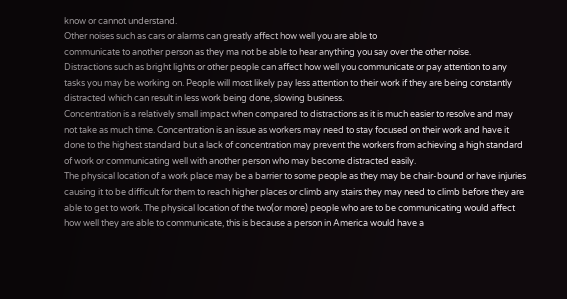know or cannot understand.
Other noises such as cars or alarms can greatly affect how well you are able to
communicate to another person as they ma not be able to hear anything you say over the other noise.
Distractions such as bright lights or other people can affect how well you communicate or pay attention to any tasks you may be working on. People will most likely pay less attention to their work if they are being constantly distracted which can result in less work being done, slowing business.
Concentration is a relatively small impact when compared to distractions as it is much easier to resolve and may not take as much time. Concentration is an issue as workers may need to stay focused on their work and have it done to the highest standard but a lack of concentration may prevent the workers from achieving a high standard of work or communicating well with another person who may become distracted easily.
The physical location of a work place may be a barrier to some people as they may be chair-bound or have injuries causing it to be difficult for them to reach higher places or climb any stairs they may need to climb before they are able to get to work. The physical location of the two(or more) people who are to be communicating would affect how well they are able to communicate, this is because a person in America would have a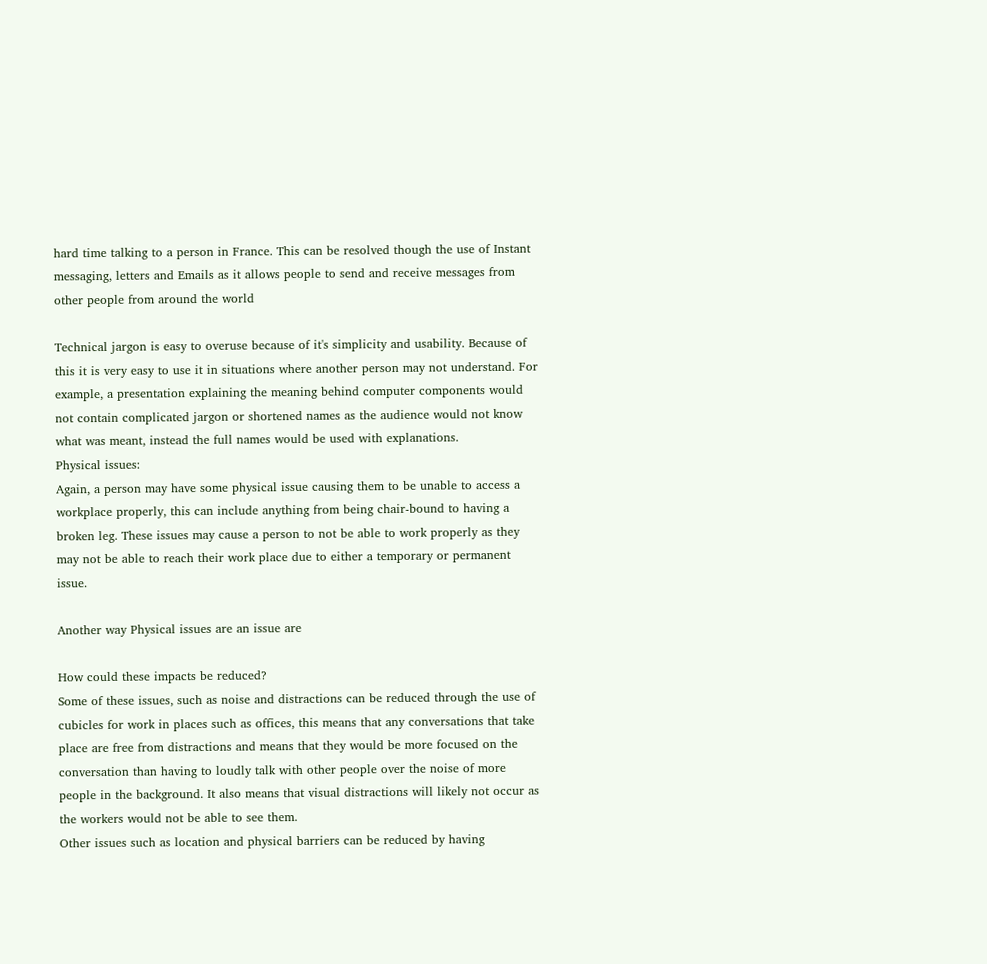hard time talking to a person in France. This can be resolved though the use of Instant messaging, letters and Emails as it allows people to send and receive messages from other people from around the world

Technical jargon is easy to overuse because of it's simplicity and usability. Because of this it is very easy to use it in situations where another person may not understand. For example, a presentation explaining the meaning behind computer components would not contain complicated jargon or shortened names as the audience would not know what was meant, instead the full names would be used with explanations.
Physical issues:
Again, a person may have some physical issue causing them to be unable to access a workplace properly, this can include anything from being chair-bound to having a broken leg. These issues may cause a person to not be able to work properly as they may not be able to reach their work place due to either a temporary or permanent issue.

Another way Physical issues are an issue are

How could these impacts be reduced?
Some of these issues, such as noise and distractions can be reduced through the use of cubicles for work in places such as offices, this means that any conversations that take place are free from distractions and means that they would be more focused on the conversation than having to loudly talk with other people over the noise of more people in the background. It also means that visual distractions will likely not occur as the workers would not be able to see them.
Other issues such as location and physical barriers can be reduced by having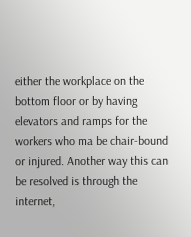either the workplace on the bottom floor or by having elevators and ramps for the workers who ma be chair-bound or injured. Another way this can be resolved is through the internet,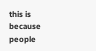this is because people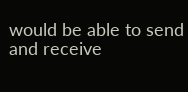would be able to send and receive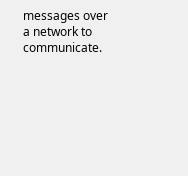messages over a network to communicate.